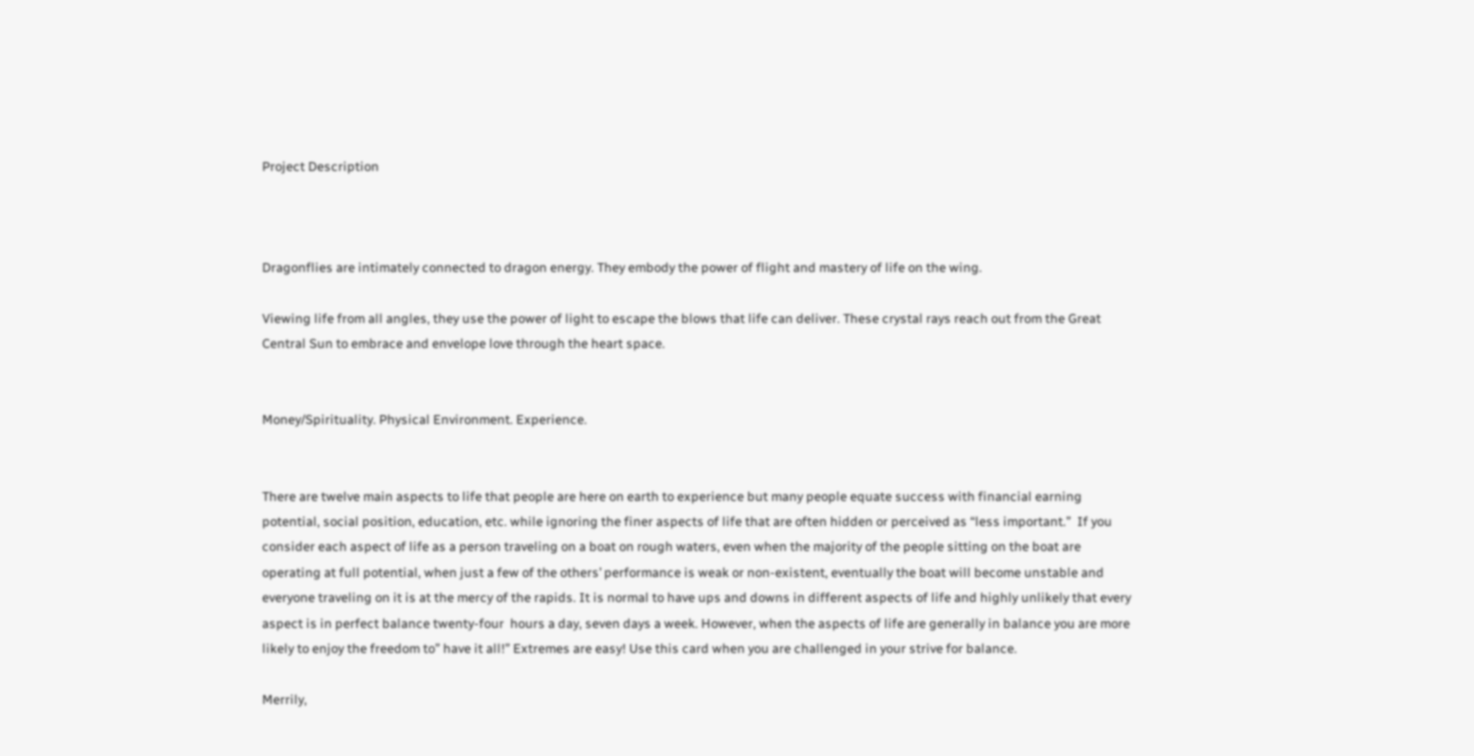Project Description



Dragonflies are intimately connected to dragon energy. They embody the power of flight and mastery of life on the wing.

Viewing life from all angles, they use the power of light to escape the blows that life can deliver. These crystal rays reach out from the Great Central Sun to embrace and envelope love through the heart space.


Money/Spirituality. Physical Environment. Experience.


There are twelve main aspects to life that people are here on earth to experience but many people equate success with financial earning potential, social position, education, etc. while ignoring the finer aspects of life that are often hidden or perceived as “less important.”  If you consider each aspect of life as a person traveling on a boat on rough waters, even when the majority of the people sitting on the boat are operating at full potential, when just a few of the others’ performance is weak or non-existent, eventually the boat will become unstable and everyone traveling on it is at the mercy of the rapids. It is normal to have ups and downs in different aspects of life and highly unlikely that every aspect is in perfect balance twenty-four  hours a day, seven days a week. However, when the aspects of life are generally in balance you are more likely to enjoy the freedom to” have it all!” Extremes are easy! Use this card when you are challenged in your strive for balance.

Merrily,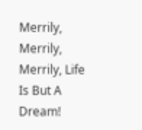Merrily, Merrily, Merrily, Life Is But A Dream!